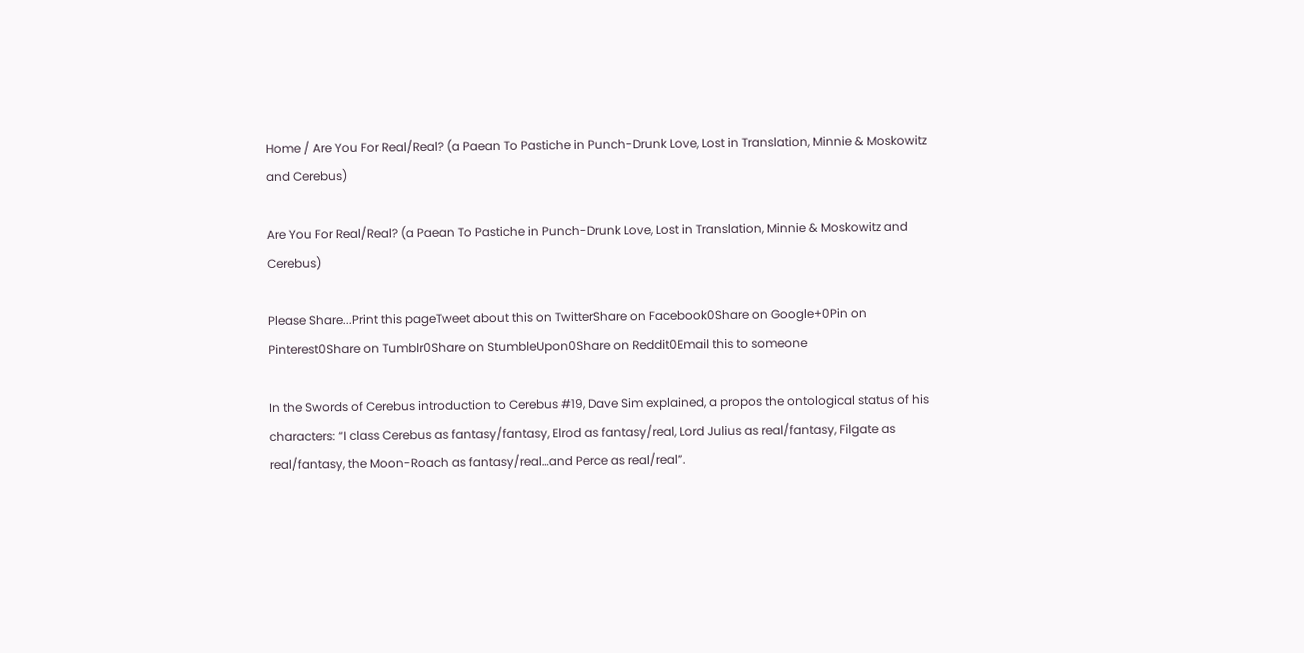Home / Are You For Real/Real? (a Paean To Pastiche in Punch-Drunk Love, Lost in Translation, Minnie & Moskowitz and Cerebus)

Are You For Real/Real? (a Paean To Pastiche in Punch-Drunk Love, Lost in Translation, Minnie & Moskowitz and Cerebus)

Please Share...Print this pageTweet about this on TwitterShare on Facebook0Share on Google+0Pin on Pinterest0Share on Tumblr0Share on StumbleUpon0Share on Reddit0Email this to someone

In the Swords of Cerebus introduction to Cerebus #19, Dave Sim explained, a propos the ontological status of his characters: “I class Cerebus as fantasy/fantasy, Elrod as fantasy/real, Lord Julius as real/fantasy, Filgate as real/fantasy, the Moon-Roach as fantasy/real…and Perce as real/real”.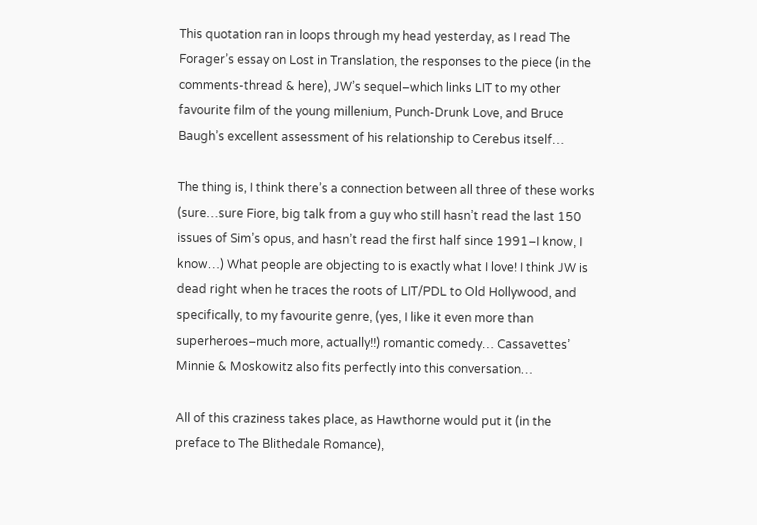This quotation ran in loops through my head yesterday, as I read The Forager’s essay on Lost in Translation, the responses to the piece (in the comments-thread & here), JW’s sequel–which links LIT to my other favourite film of the young millenium, Punch-Drunk Love, and Bruce Baugh’s excellent assessment of his relationship to Cerebus itself…

The thing is, I think there’s a connection between all three of these works (sure…sure Fiore, big talk from a guy who still hasn’t read the last 150 issues of Sim’s opus, and hasn’t read the first half since 1991–I know, I know…) What people are objecting to is exactly what I love! I think JW is dead right when he traces the roots of LIT/PDL to Old Hollywood, and specifically, to my favourite genre, (yes, I like it even more than superheroes–much more, actually!!) romantic comedy… Cassavettes’ Minnie & Moskowitz also fits perfectly into this conversation…

All of this craziness takes place, as Hawthorne would put it (in the preface to The Blithedale Romance),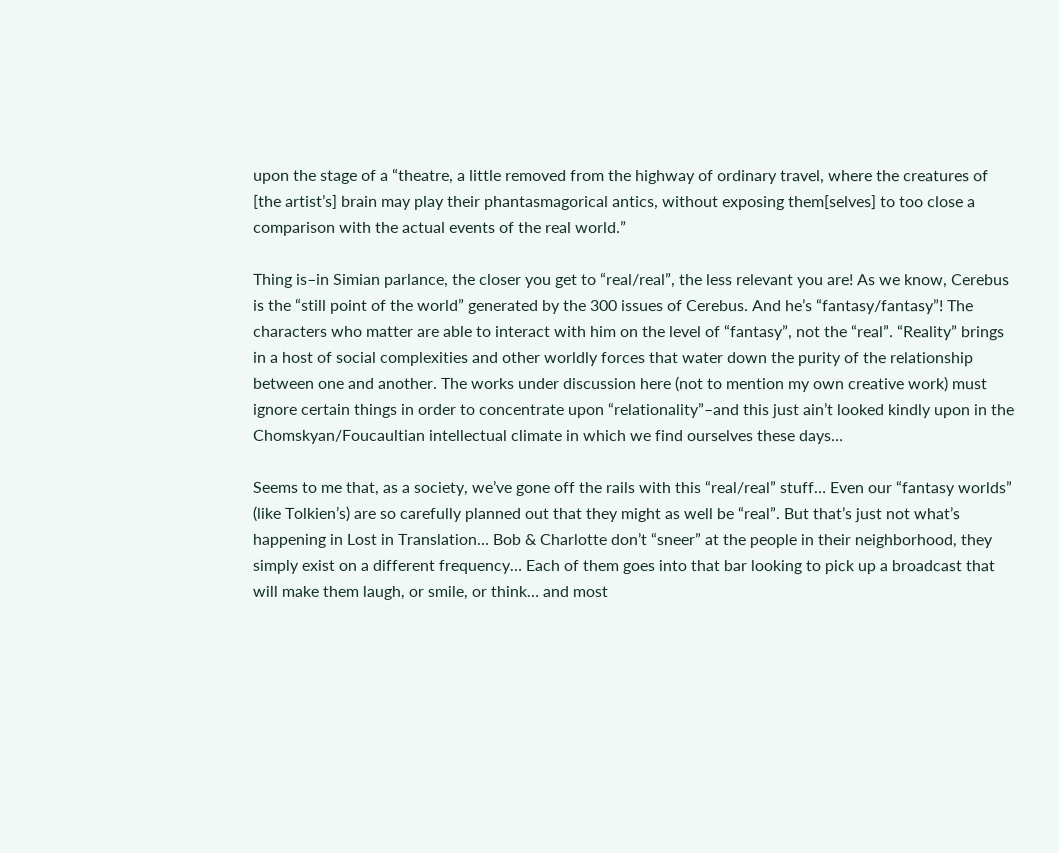upon the stage of a “theatre, a little removed from the highway of ordinary travel, where the creatures of [the artist’s] brain may play their phantasmagorical antics, without exposing them[selves] to too close a comparison with the actual events of the real world.”

Thing is–in Simian parlance, the closer you get to “real/real”, the less relevant you are! As we know, Cerebus is the “still point of the world” generated by the 300 issues of Cerebus. And he’s “fantasy/fantasy”! The characters who matter are able to interact with him on the level of “fantasy”, not the “real”. “Reality” brings in a host of social complexities and other worldly forces that water down the purity of the relationship between one and another. The works under discussion here (not to mention my own creative work) must ignore certain things in order to concentrate upon “relationality”–and this just ain’t looked kindly upon in the Chomskyan/Foucaultian intellectual climate in which we find ourselves these days…

Seems to me that, as a society, we’ve gone off the rails with this “real/real” stuff… Even our “fantasy worlds” (like Tolkien’s) are so carefully planned out that they might as well be “real”. But that’s just not what’s happening in Lost in Translation… Bob & Charlotte don’t “sneer” at the people in their neighborhood, they simply exist on a different frequency… Each of them goes into that bar looking to pick up a broadcast that will make them laugh, or smile, or think… and most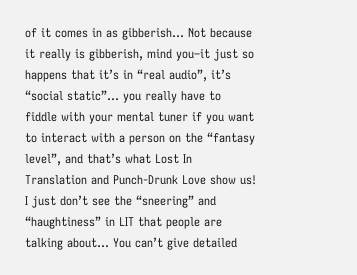of it comes in as gibberish… Not because it really is gibberish, mind you–it just so happens that it’s in “real audio”, it’s “social static”… you really have to fiddle with your mental tuner if you want to interact with a person on the “fantasy level”, and that’s what Lost In Translation and Punch-Drunk Love show us! I just don’t see the “sneering” and “haughtiness” in LIT that people are talking about… You can’t give detailed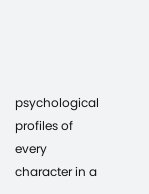psychological profiles of every character in a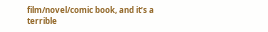film/novel/comic book, and it’s a terrible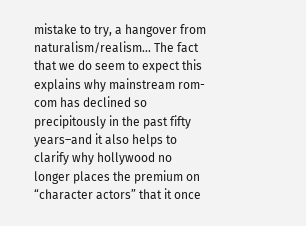mistake to try, a hangover from naturalism/realism… The fact that we do seem to expect this explains why mainstream rom-com has declined so precipitously in the past fifty years–and it also helps to clarify why hollywood no longer places the premium on “character actors” that it once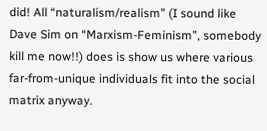did! All “naturalism/realism” (I sound like Dave Sim on “Marxism-Feminism”, somebody kill me now!!) does is show us where various far-from-unique individuals fit into the social matrix anyway.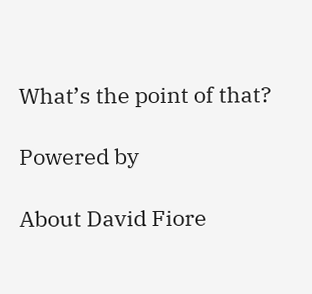What’s the point of that?

Powered by

About David Fiore